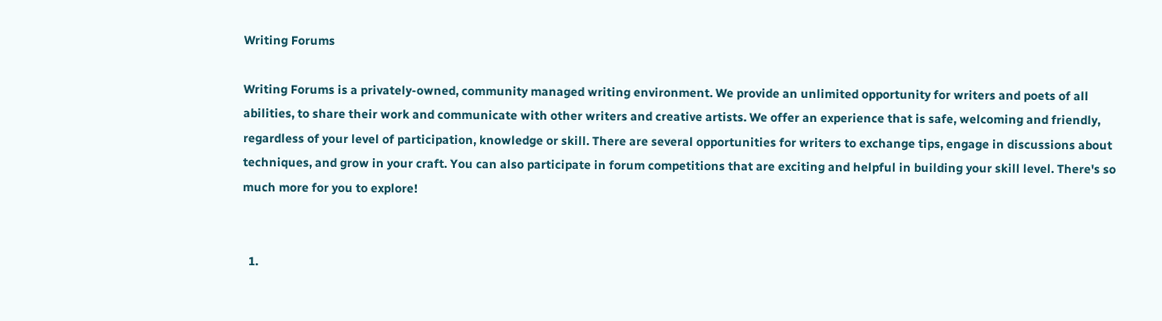Writing Forums

Writing Forums is a privately-owned, community managed writing environment. We provide an unlimited opportunity for writers and poets of all abilities, to share their work and communicate with other writers and creative artists. We offer an experience that is safe, welcoming and friendly, regardless of your level of participation, knowledge or skill. There are several opportunities for writers to exchange tips, engage in discussions about techniques, and grow in your craft. You can also participate in forum competitions that are exciting and helpful in building your skill level. There's so much more for you to explore!


  1.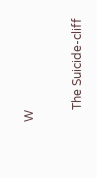W

    The Suicide-cliff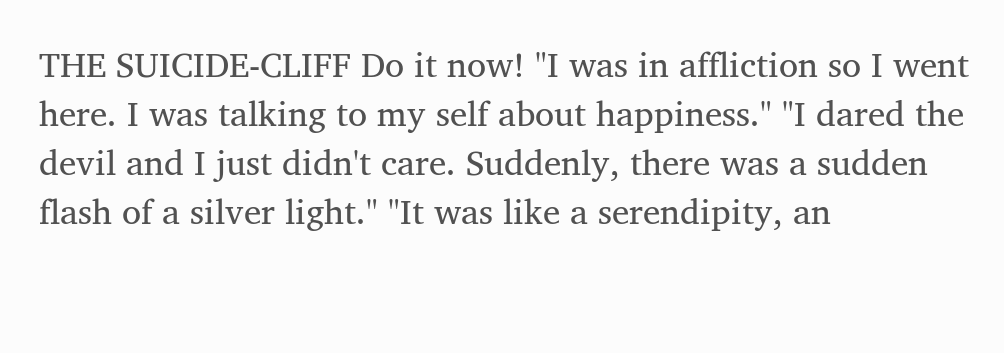THE SUICIDE-CLIFF Do it now! "I was in affliction so I went here. I was talking to my self about happiness." "I dared the devil and I just didn't care. Suddenly, there was a sudden flash of a silver light." "It was like a serendipity, an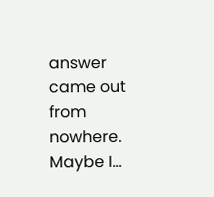answer came out from nowhere. Maybe I...